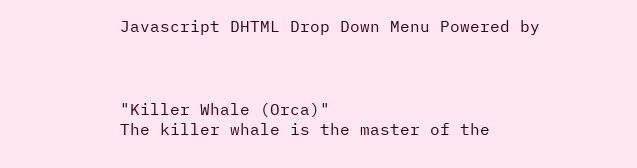Javascript DHTML Drop Down Menu Powered by



"Killer Whale (Orca)"
The killer whale is the master of the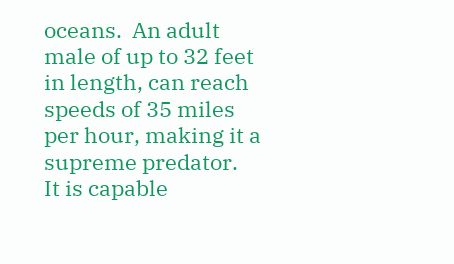oceans.  An adult male of up to 32 feet in length, can reach speeds of 35 miles per hour, making it a supreme predator.  It is capable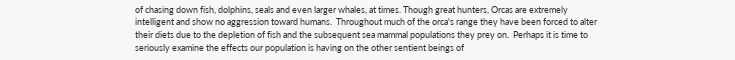of chasing down fish, dolphins, seals and even larger whales, at times. Though great hunters, Orcas are extremely intelligent and show no aggression toward humans.  Throughout much of the orca's range they have been forced to alter their diets due to the depletion of fish and the subsequent sea mammal populations they prey on.  Perhaps it is time to seriously examine the effects our population is having on the other sentient beings of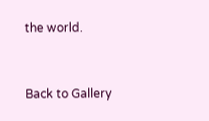the world.


Back to Gallery